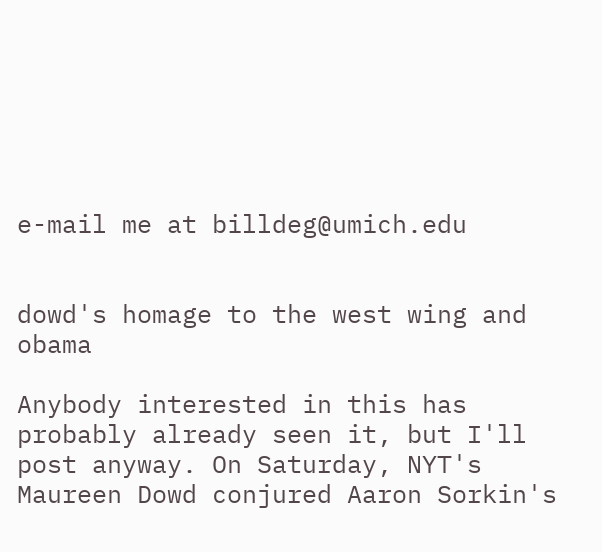e-mail me at billdeg@umich.edu


dowd's homage to the west wing and obama

Anybody interested in this has probably already seen it, but I'll post anyway. On Saturday, NYT's Maureen Dowd conjured Aaron Sorkin's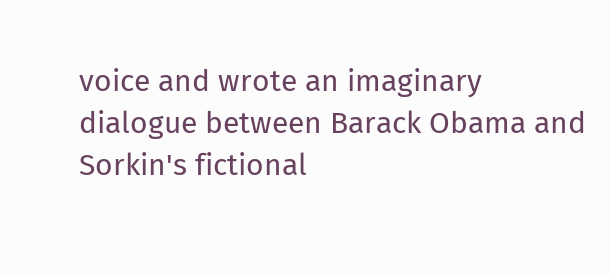voice and wrote an imaginary dialogue between Barack Obama and Sorkin's fictional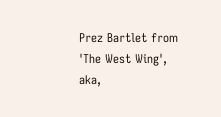Prez Bartlet from 'The West Wing', aka,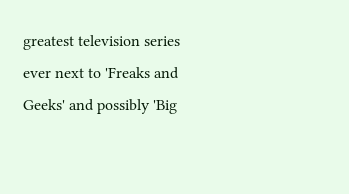greatest television series ever next to 'Freaks and Geeks' and possibly 'Big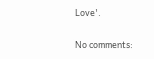Love'.

No comments: